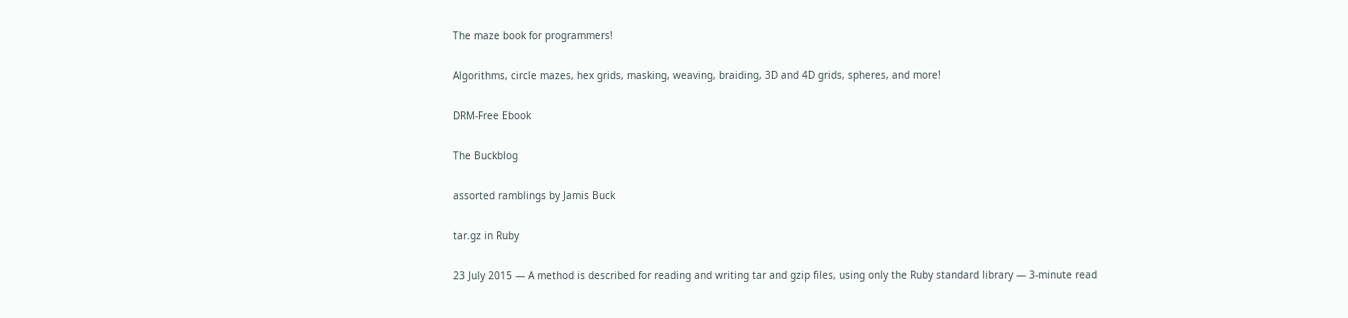The maze book for programmers!

Algorithms, circle mazes, hex grids, masking, weaving, braiding, 3D and 4D grids, spheres, and more!

DRM-Free Ebook

The Buckblog

assorted ramblings by Jamis Buck

tar.gz in Ruby

23 July 2015 — A method is described for reading and writing tar and gzip files, using only the Ruby standard library — 3-minute read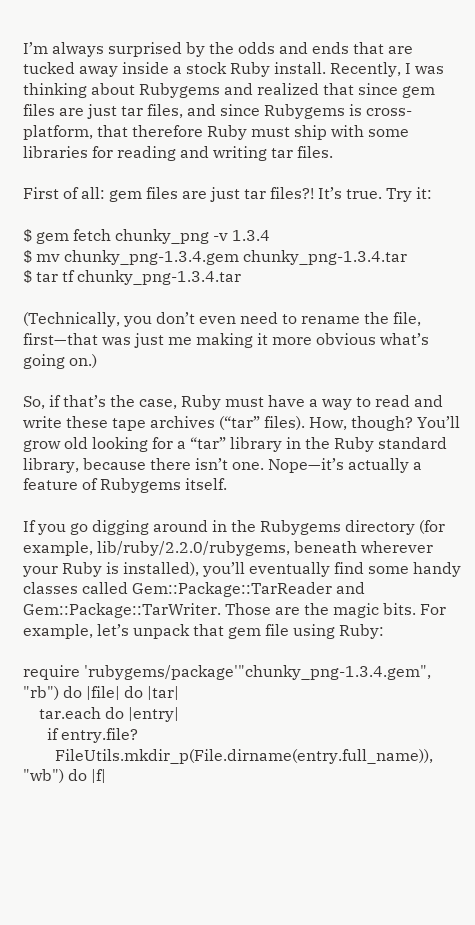I’m always surprised by the odds and ends that are tucked away inside a stock Ruby install. Recently, I was thinking about Rubygems and realized that since gem files are just tar files, and since Rubygems is cross-platform, that therefore Ruby must ship with some libraries for reading and writing tar files.

First of all: gem files are just tar files?! It’s true. Try it:

$ gem fetch chunky_png -v 1.3.4
$ mv chunky_png-1.3.4.gem chunky_png-1.3.4.tar
$ tar tf chunky_png-1.3.4.tar

(Technically, you don’t even need to rename the file, first—that was just me making it more obvious what’s going on.)

So, if that’s the case, Ruby must have a way to read and write these tape archives (“tar” files). How, though? You’ll grow old looking for a “tar” library in the Ruby standard library, because there isn’t one. Nope—it’s actually a feature of Rubygems itself.

If you go digging around in the Rubygems directory (for example, lib/ruby/2.2.0/rubygems, beneath wherever your Ruby is installed), you’ll eventually find some handy classes called Gem::Package::TarReader and Gem::Package::TarWriter. Those are the magic bits. For example, let’s unpack that gem file using Ruby:

require 'rubygems/package'"chunky_png-1.3.4.gem", "rb") do |file| do |tar|
    tar.each do |entry|
      if entry.file?
        FileUtils.mkdir_p(File.dirname(entry.full_name)), "wb") do |f|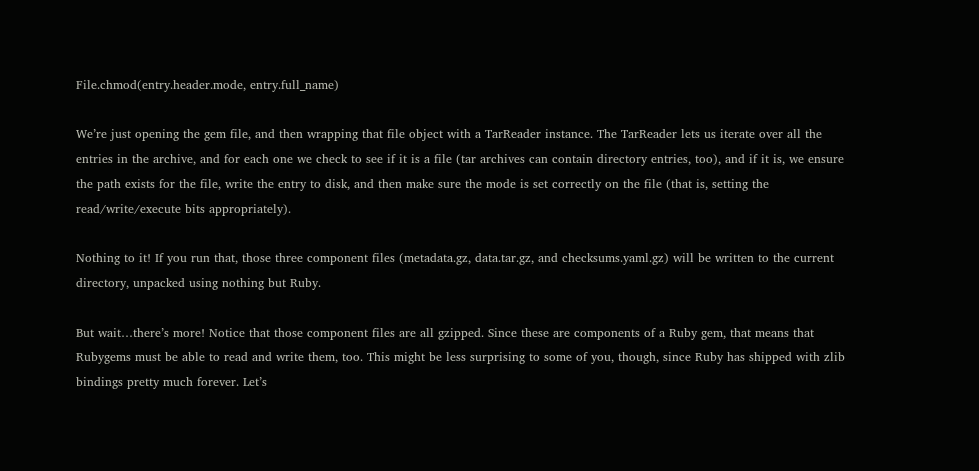File.chmod(entry.header.mode, entry.full_name)

We’re just opening the gem file, and then wrapping that file object with a TarReader instance. The TarReader lets us iterate over all the entries in the archive, and for each one we check to see if it is a file (tar archives can contain directory entries, too), and if it is, we ensure the path exists for the file, write the entry to disk, and then make sure the mode is set correctly on the file (that is, setting the read/write/execute bits appropriately).

Nothing to it! If you run that, those three component files (metadata.gz, data.tar.gz, and checksums.yaml.gz) will be written to the current directory, unpacked using nothing but Ruby.

But wait…there’s more! Notice that those component files are all gzipped. Since these are components of a Ruby gem, that means that Rubygems must be able to read and write them, too. This might be less surprising to some of you, though, since Ruby has shipped with zlib bindings pretty much forever. Let’s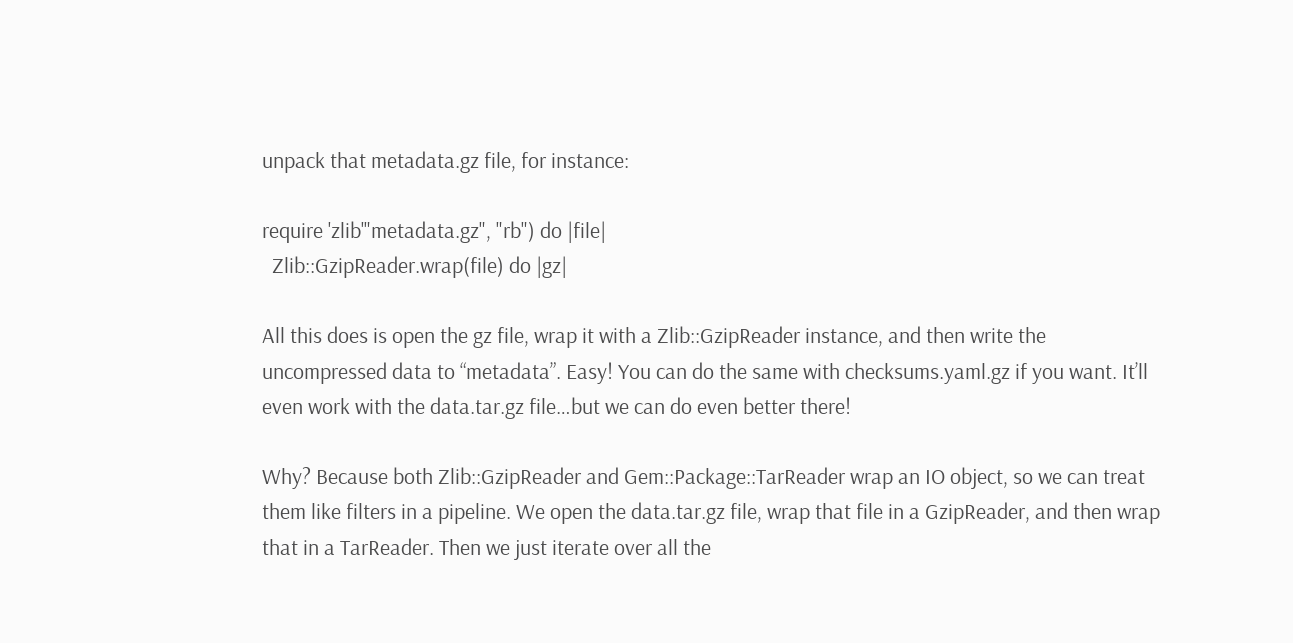unpack that metadata.gz file, for instance:

require 'zlib'"metadata.gz", "rb") do |file|
  Zlib::GzipReader.wrap(file) do |gz|

All this does is open the gz file, wrap it with a Zlib::GzipReader instance, and then write the uncompressed data to “metadata”. Easy! You can do the same with checksums.yaml.gz if you want. It’ll even work with the data.tar.gz file…but we can do even better there!

Why? Because both Zlib::GzipReader and Gem::Package::TarReader wrap an IO object, so we can treat them like filters in a pipeline. We open the data.tar.gz file, wrap that file in a GzipReader, and then wrap that in a TarReader. Then we just iterate over all the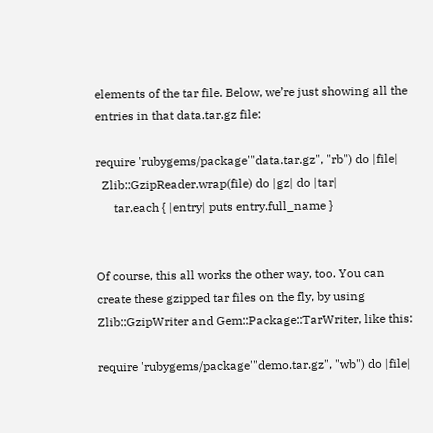elements of the tar file. Below, we’re just showing all the entries in that data.tar.gz file:

require 'rubygems/package'"data.tar.gz", "rb") do |file|
  Zlib::GzipReader.wrap(file) do |gz| do |tar|
      tar.each { |entry| puts entry.full_name }


Of course, this all works the other way, too. You can create these gzipped tar files on the fly, by using Zlib::GzipWriter and Gem::Package::TarWriter, like this:

require 'rubygems/package'"demo.tar.gz", "wb") do |file|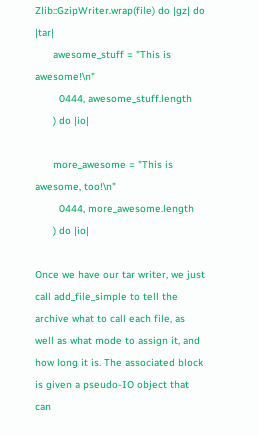Zlib::GzipWriter.wrap(file) do |gz| do |tar|
      awesome_stuff = "This is awesome!\n"
        0444, awesome_stuff.length
      ) do |io|

      more_awesome = "This is awesome, too!\n"
        0444, more_awesome.length
      ) do |io|

Once we have our tar writer, we just call add_file_simple to tell the archive what to call each file, as well as what mode to assign it, and how long it is. The associated block is given a pseudo-IO object that can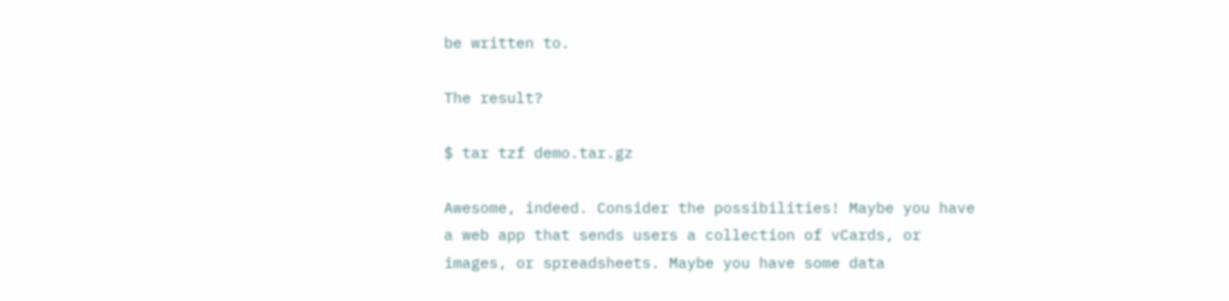be written to.

The result?

$ tar tzf demo.tar.gz

Awesome, indeed. Consider the possibilities! Maybe you have a web app that sends users a collection of vCards, or images, or spreadsheets. Maybe you have some data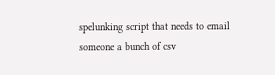spelunking script that needs to email someone a bunch of csv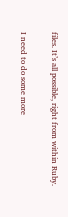files. It’s all possible, right from within Ruby.

I need to do some more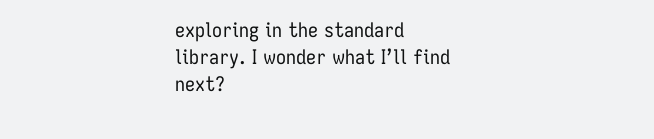exploring in the standard library. I wonder what I’ll find next?